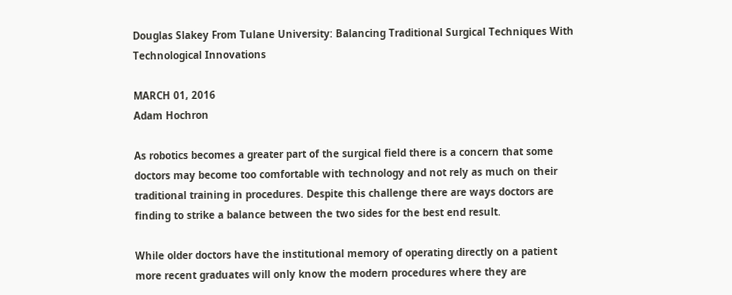Douglas Slakey From Tulane University: Balancing Traditional Surgical Techniques With Technological Innovations

MARCH 01, 2016
Adam Hochron

As robotics becomes a greater part of the surgical field there is a concern that some doctors may become too comfortable with technology and not rely as much on their traditional training in procedures. Despite this challenge there are ways doctors are finding to strike a balance between the two sides for the best end result.

While older doctors have the institutional memory of operating directly on a patient more recent graduates will only know the modern procedures where they are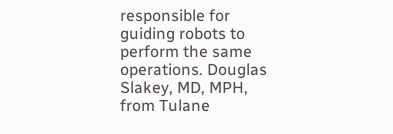responsible for guiding robots to perform the same operations. Douglas Slakey, MD, MPH, from Tulane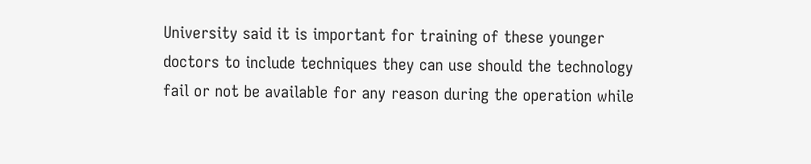University said it is important for training of these younger doctors to include techniques they can use should the technology fail or not be available for any reason during the operation while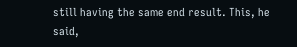still having the same end result. This, he said,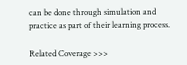can be done through simulation and practice as part of their learning process.

Related Coverage >>>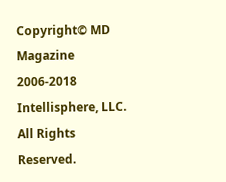Copyright© MD Magazine 2006-2018 Intellisphere, LLC. All Rights Reserved.